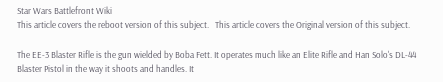Star Wars Battlefront Wiki
This article covers the reboot version of this subject.   This article covers the Original version of this subject.

The EE-3 Blaster Rifle is the gun wielded by Boba Fett. It operates much like an Elite Rifle and Han Solo's DL-44 Blaster Pistol in the way it shoots and handles. It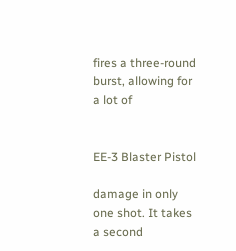fires a three-round burst, allowing for a lot of


EE-3 Blaster Pistol

damage in only one shot. It takes a second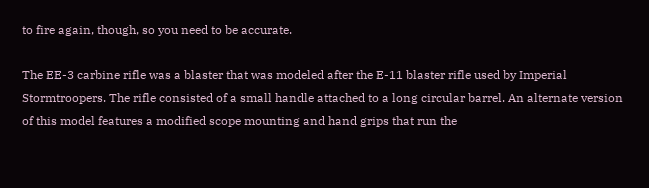to fire again, though, so you need to be accurate.

The EE-3 carbine rifle was a blaster that was modeled after the E-11 blaster rifle used by Imperial Stormtroopers. The rifle consisted of a small handle attached to a long circular barrel. An alternate version of this model features a modified scope mounting and hand grips that run the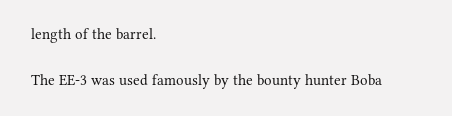length of the barrel.

The EE-3 was used famously by the bounty hunter Boba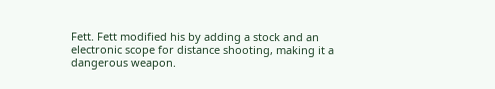Fett. Fett modified his by adding a stock and an electronic scope for distance shooting, making it a dangerous weapon.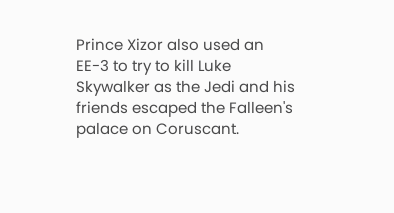Prince Xizor also used an EE-3 to try to kill Luke Skywalker as the Jedi and his friends escaped the Falleen's palace on Coruscant.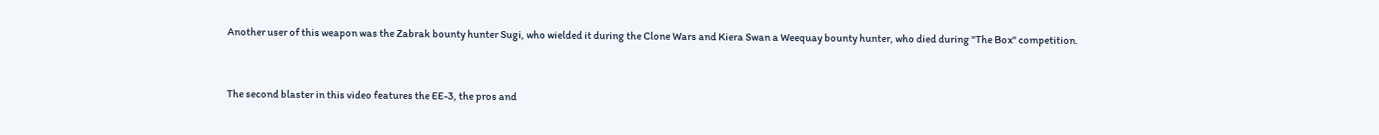Another user of this weapon was the Zabrak bounty hunter Sugi, who wielded it during the Clone Wars and Kiera Swan a Weequay bounty hunter, who died during "The Box" competition.


The second blaster in this video features the EE-3, the pros and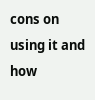cons on using it and how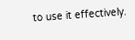to use it effectively.